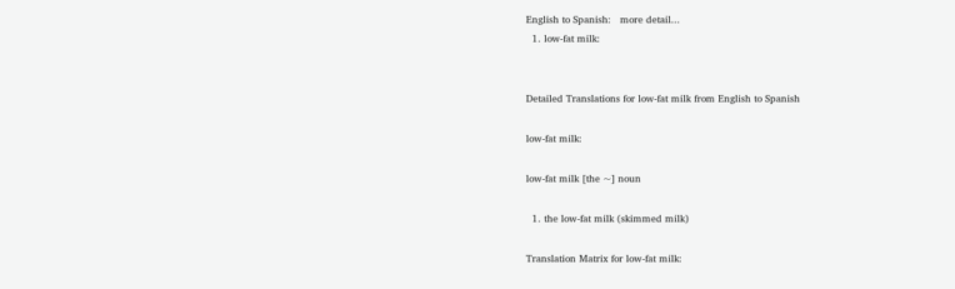English to Spanish:   more detail...
  1. low-fat milk:


Detailed Translations for low-fat milk from English to Spanish

low-fat milk:

low-fat milk [the ~] noun

  1. the low-fat milk (skimmed milk)

Translation Matrix for low-fat milk: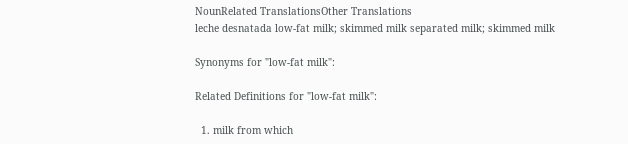NounRelated TranslationsOther Translations
leche desnatada low-fat milk; skimmed milk separated milk; skimmed milk

Synonyms for "low-fat milk":

Related Definitions for "low-fat milk":

  1. milk from which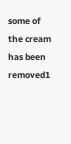some of the cream has been removed1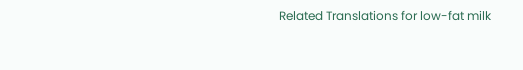Related Translations for low-fat milk